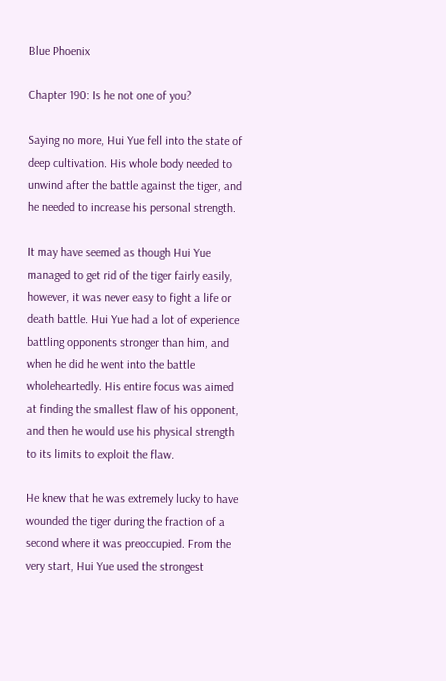Blue Phoenix

Chapter 190: Is he not one of you?

Saying no more, Hui Yue fell into the state of deep cultivation. His whole body needed to unwind after the battle against the tiger, and he needed to increase his personal strength.

It may have seemed as though Hui Yue managed to get rid of the tiger fairly easily, however, it was never easy to fight a life or death battle. Hui Yue had a lot of experience battling opponents stronger than him, and when he did he went into the battle wholeheartedly. His entire focus was aimed at finding the smallest flaw of his opponent, and then he would use his physical strength to its limits to exploit the flaw.

He knew that he was extremely lucky to have wounded the tiger during the fraction of a second where it was preoccupied. From the very start, Hui Yue used the strongest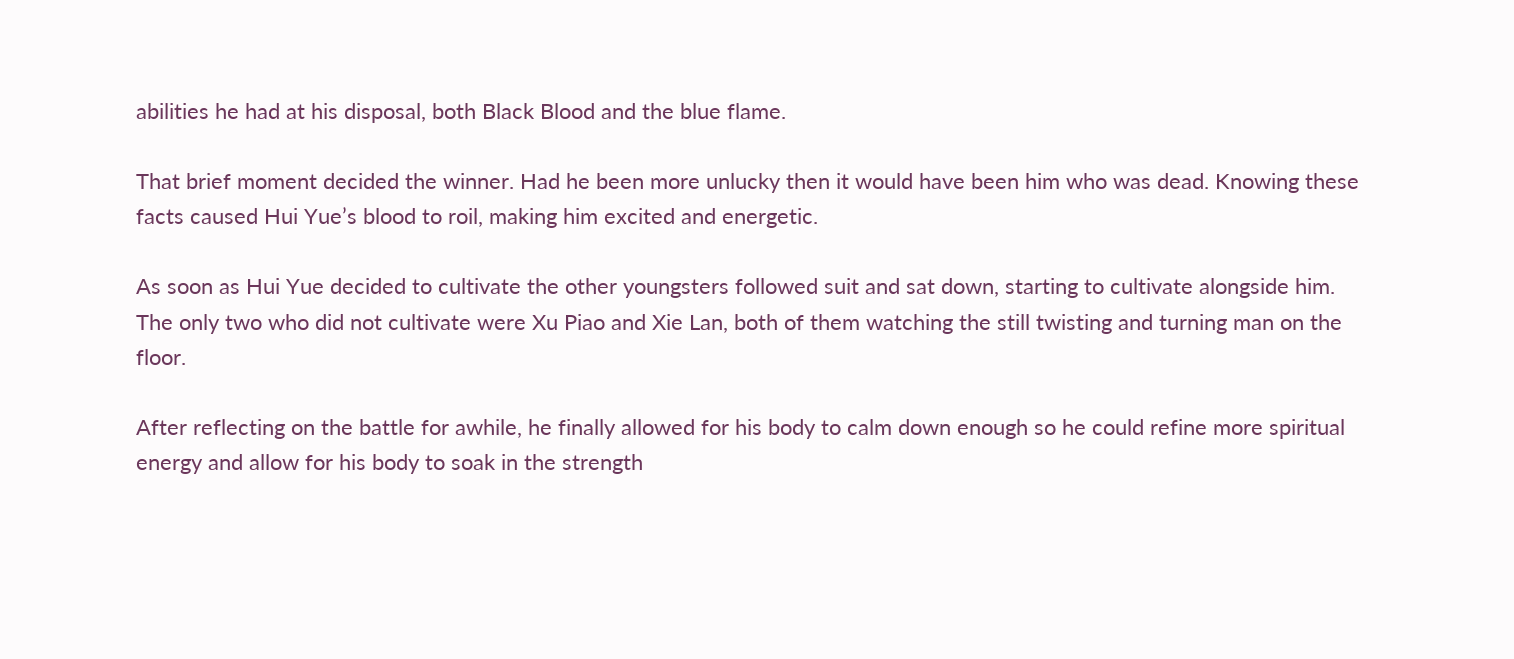abilities he had at his disposal, both Black Blood and the blue flame.

That brief moment decided the winner. Had he been more unlucky then it would have been him who was dead. Knowing these facts caused Hui Yue’s blood to roil, making him excited and energetic.

As soon as Hui Yue decided to cultivate the other youngsters followed suit and sat down, starting to cultivate alongside him. The only two who did not cultivate were Xu Piao and Xie Lan, both of them watching the still twisting and turning man on the floor.

After reflecting on the battle for awhile, he finally allowed for his body to calm down enough so he could refine more spiritual energy and allow for his body to soak in the strength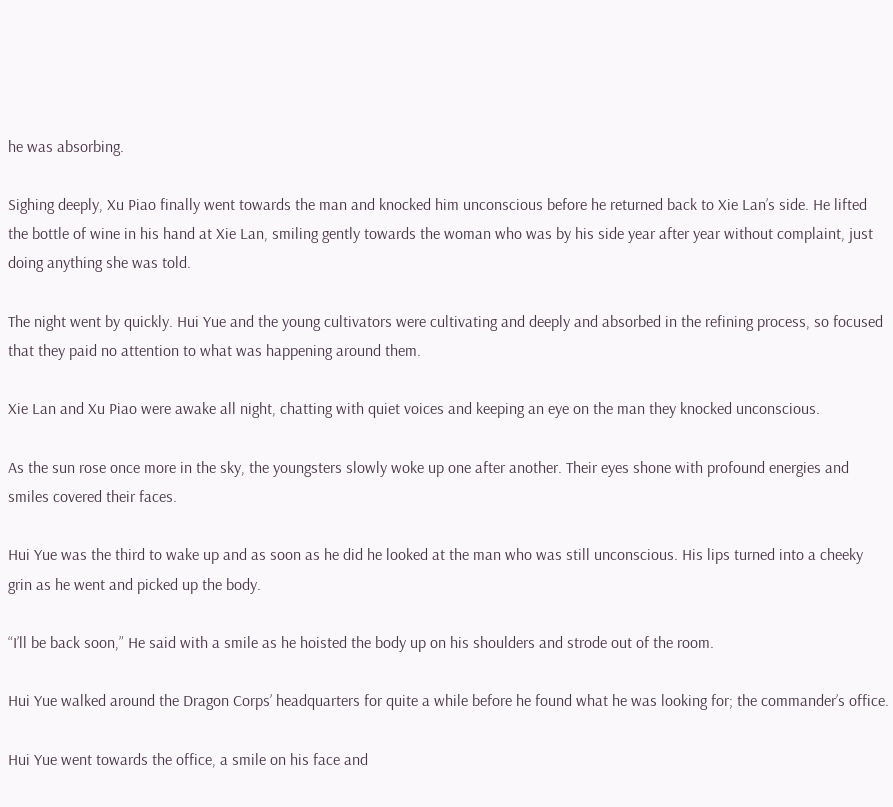he was absorbing.

Sighing deeply, Xu Piao finally went towards the man and knocked him unconscious before he returned back to Xie Lan’s side. He lifted the bottle of wine in his hand at Xie Lan, smiling gently towards the woman who was by his side year after year without complaint, just doing anything she was told.

The night went by quickly. Hui Yue and the young cultivators were cultivating and deeply and absorbed in the refining process, so focused that they paid no attention to what was happening around them.

Xie Lan and Xu Piao were awake all night, chatting with quiet voices and keeping an eye on the man they knocked unconscious.

As the sun rose once more in the sky, the youngsters slowly woke up one after another. Their eyes shone with profound energies and smiles covered their faces.

Hui Yue was the third to wake up and as soon as he did he looked at the man who was still unconscious. His lips turned into a cheeky grin as he went and picked up the body.

“I’ll be back soon,” He said with a smile as he hoisted the body up on his shoulders and strode out of the room.

Hui Yue walked around the Dragon Corps’ headquarters for quite a while before he found what he was looking for; the commander’s office.

Hui Yue went towards the office, a smile on his face and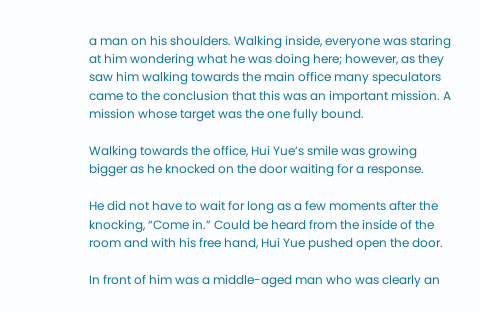a man on his shoulders. Walking inside, everyone was staring at him wondering what he was doing here; however, as they saw him walking towards the main office many speculators came to the conclusion that this was an important mission. A mission whose target was the one fully bound.

Walking towards the office, Hui Yue’s smile was growing bigger as he knocked on the door waiting for a response.

He did not have to wait for long as a few moments after the knocking, “Come in.” Could be heard from the inside of the room and with his free hand, Hui Yue pushed open the door.

In front of him was a middle-aged man who was clearly an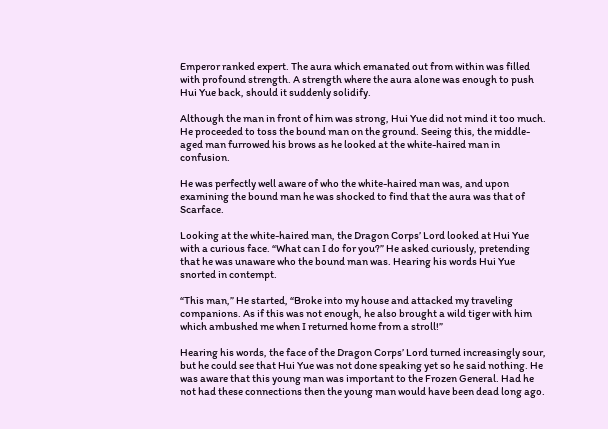Emperor ranked expert. The aura which emanated out from within was filled with profound strength. A strength where the aura alone was enough to push Hui Yue back, should it suddenly solidify.

Although the man in front of him was strong, Hui Yue did not mind it too much. He proceeded to toss the bound man on the ground. Seeing this, the middle-aged man furrowed his brows as he looked at the white-haired man in confusion.

He was perfectly well aware of who the white-haired man was, and upon examining the bound man he was shocked to find that the aura was that of Scarface.

Looking at the white-haired man, the Dragon Corps’ Lord looked at Hui Yue with a curious face. “What can I do for you?” He asked curiously, pretending that he was unaware who the bound man was. Hearing his words Hui Yue snorted in contempt.

“This man,” He started, “Broke into my house and attacked my traveling companions. As if this was not enough, he also brought a wild tiger with him which ambushed me when I returned home from a stroll!”

Hearing his words, the face of the Dragon Corps’ Lord turned increasingly sour, but he could see that Hui Yue was not done speaking yet so he said nothing. He was aware that this young man was important to the Frozen General. Had he not had these connections then the young man would have been dead long ago.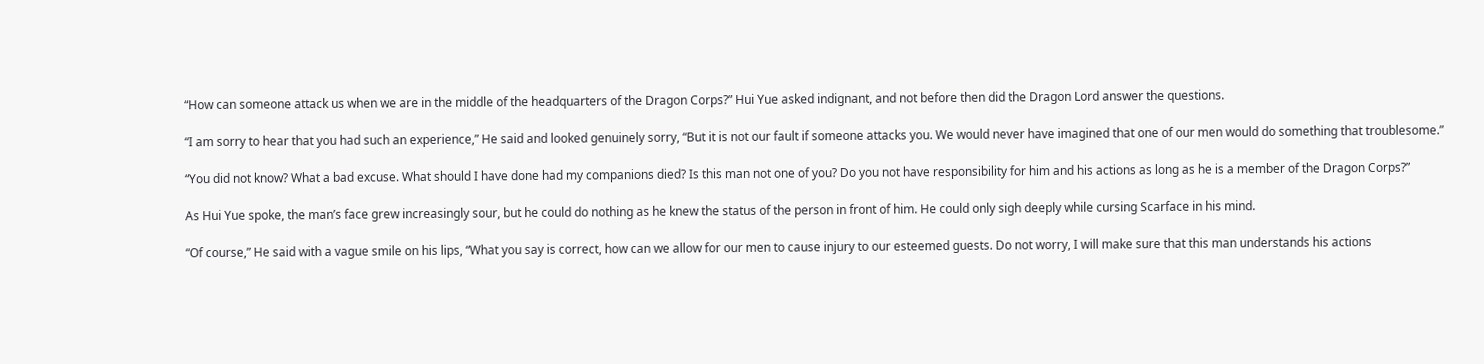“How can someone attack us when we are in the middle of the headquarters of the Dragon Corps?” Hui Yue asked indignant, and not before then did the Dragon Lord answer the questions.

“I am sorry to hear that you had such an experience,” He said and looked genuinely sorry, “But it is not our fault if someone attacks you. We would never have imagined that one of our men would do something that troublesome.”

“You did not know? What a bad excuse. What should I have done had my companions died? Is this man not one of you? Do you not have responsibility for him and his actions as long as he is a member of the Dragon Corps?”

As Hui Yue spoke, the man’s face grew increasingly sour, but he could do nothing as he knew the status of the person in front of him. He could only sigh deeply while cursing Scarface in his mind.

“Of course,” He said with a vague smile on his lips, “What you say is correct, how can we allow for our men to cause injury to our esteemed guests. Do not worry, I will make sure that this man understands his actions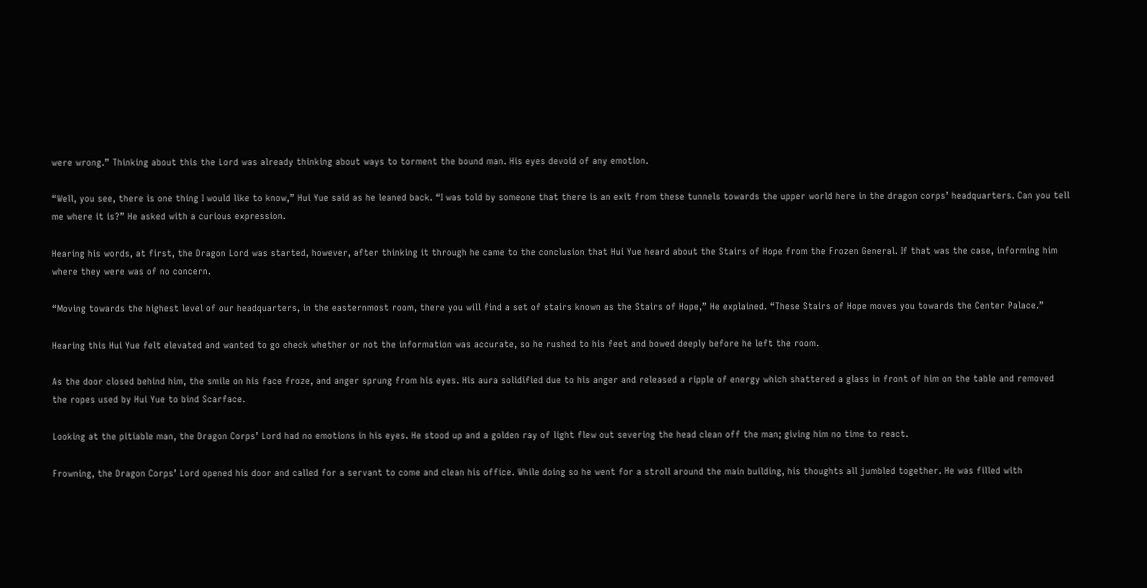were wrong.” Thinking about this the Lord was already thinking about ways to torment the bound man. His eyes devoid of any emotion.

“Well, you see, there is one thing I would like to know,” Hui Yue said as he leaned back. “I was told by someone that there is an exit from these tunnels towards the upper world here in the dragon corps’ headquarters. Can you tell me where it is?” He asked with a curious expression.

Hearing his words, at first, the Dragon Lord was started, however, after thinking it through he came to the conclusion that Hui Yue heard about the Stairs of Hope from the Frozen General. If that was the case, informing him where they were was of no concern.

“Moving towards the highest level of our headquarters, in the easternmost room, there you will find a set of stairs known as the Stairs of Hope,” He explained. “These Stairs of Hope moves you towards the Center Palace.”

Hearing this Hui Yue felt elevated and wanted to go check whether or not the information was accurate, so he rushed to his feet and bowed deeply before he left the room.

As the door closed behind him, the smile on his face froze, and anger sprung from his eyes. His aura solidified due to his anger and released a ripple of energy which shattered a glass in front of him on the table and removed the ropes used by Hui Yue to bind Scarface.

Looking at the pitiable man, the Dragon Corps’ Lord had no emotions in his eyes. He stood up and a golden ray of light flew out severing the head clean off the man; giving him no time to react.

Frowning, the Dragon Corps’ Lord opened his door and called for a servant to come and clean his office. While doing so he went for a stroll around the main building, his thoughts all jumbled together. He was filled with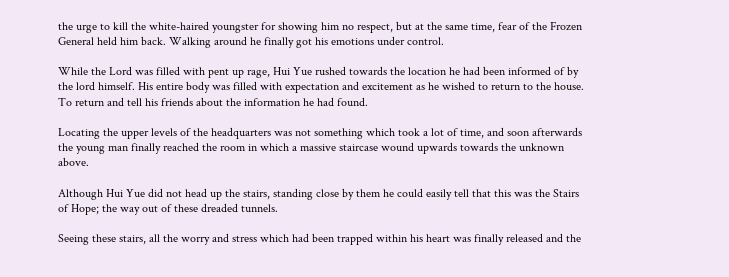the urge to kill the white-haired youngster for showing him no respect, but at the same time, fear of the Frozen General held him back. Walking around he finally got his emotions under control.

While the Lord was filled with pent up rage, Hui Yue rushed towards the location he had been informed of by the lord himself. His entire body was filled with expectation and excitement as he wished to return to the house. To return and tell his friends about the information he had found.

Locating the upper levels of the headquarters was not something which took a lot of time, and soon afterwards the young man finally reached the room in which a massive staircase wound upwards towards the unknown above.

Although Hui Yue did not head up the stairs, standing close by them he could easily tell that this was the Stairs of Hope; the way out of these dreaded tunnels.

Seeing these stairs, all the worry and stress which had been trapped within his heart was finally released and the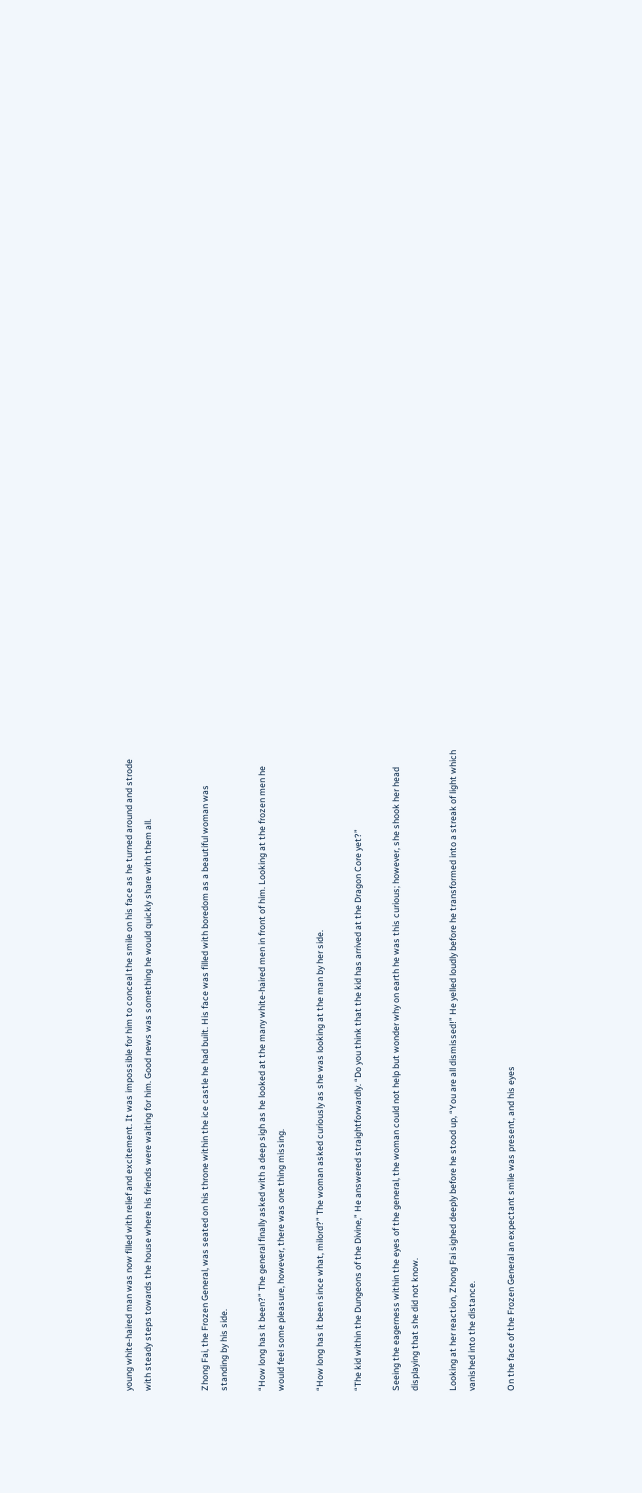young white-haired man was now filled with relief and excitement. It was impossible for him to conceal the smile on his face as he turned around and strode with steady steps towards the house where his friends were waiting for him. Good news was something he would quickly share with them all.


Zhong Fai, the Frozen General, was seated on his throne within the ice castle he had built. His face was filled with boredom as a beautiful woman was standing by his side.

“How long has it been?” The general finally asked with a deep sigh as he looked at the many white-haired men in front of him. Looking at the frozen men he would feel some pleasure, however, there was one thing missing.

“How long has it been since what, milord?” The woman asked curiously as she was looking at the man by her side.

“The kid within the Dungeons of the Divine,” He answered straightforwardly. “Do you think that the kid has arrived at the Dragon Core yet?”

Seeing the eagerness within the eyes of the general, the woman could not help but wonder why on earth he was this curious; however, she shook her head displaying that she did not know.

Looking at her reaction, Zhong Fai sighed deeply before he stood up, “You are all dismissed!” He yelled loudly before he transformed into a streak of light which vanished into the distance.

On the face of the Frozen General an expectant smile was present, and his eyes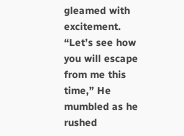gleamed with excitement. “Let’s see how you will escape from me this time,” He mumbled as he rushed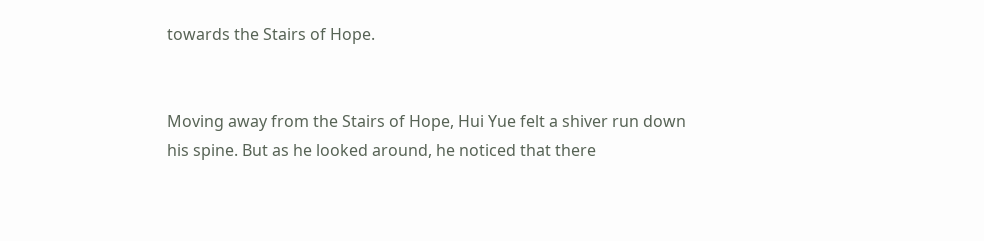towards the Stairs of Hope.


Moving away from the Stairs of Hope, Hui Yue felt a shiver run down his spine. But as he looked around, he noticed that there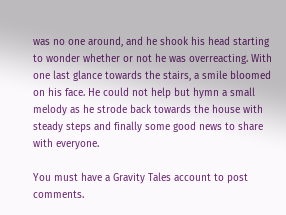was no one around, and he shook his head starting to wonder whether or not he was overreacting. With one last glance towards the stairs, a smile bloomed on his face. He could not help but hymn a small melody as he strode back towards the house with steady steps and finally some good news to share with everyone.

You must have a Gravity Tales account to post comments.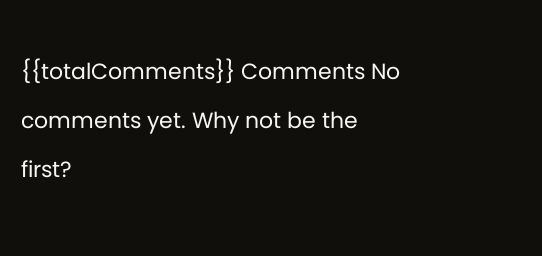{{totalComments}} Comments No comments yet. Why not be the first?